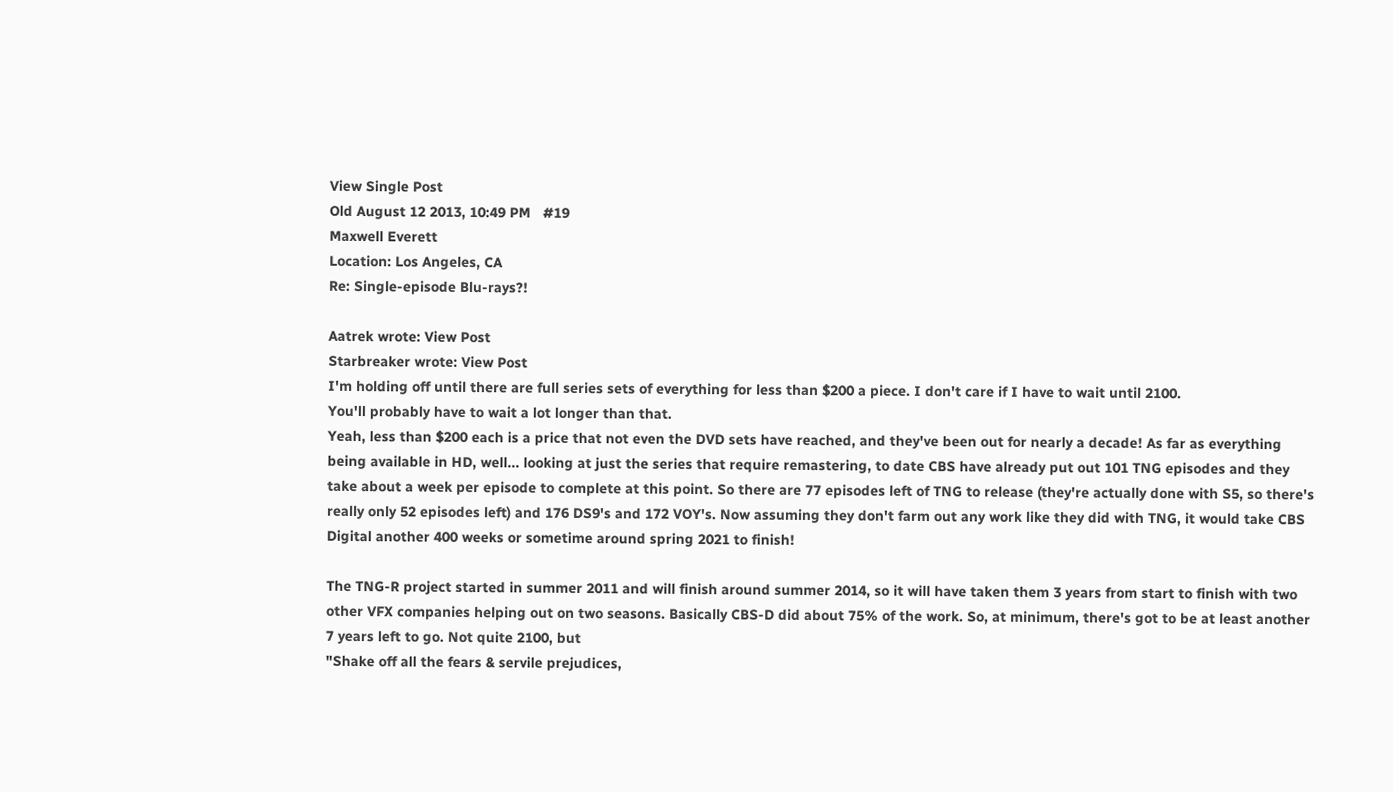View Single Post
Old August 12 2013, 10:49 PM   #19
Maxwell Everett
Location: Los Angeles, CA
Re: Single-episode Blu-rays?!

Aatrek wrote: View Post
Starbreaker wrote: View Post
I'm holding off until there are full series sets of everything for less than $200 a piece. I don't care if I have to wait until 2100.
You'll probably have to wait a lot longer than that.
Yeah, less than $200 each is a price that not even the DVD sets have reached, and they've been out for nearly a decade! As far as everything being available in HD, well... looking at just the series that require remastering, to date CBS have already put out 101 TNG episodes and they take about a week per episode to complete at this point. So there are 77 episodes left of TNG to release (they're actually done with S5, so there's really only 52 episodes left) and 176 DS9's and 172 VOY's. Now assuming they don't farm out any work like they did with TNG, it would take CBS Digital another 400 weeks or sometime around spring 2021 to finish!

The TNG-R project started in summer 2011 and will finish around summer 2014, so it will have taken them 3 years from start to finish with two other VFX companies helping out on two seasons. Basically CBS-D did about 75% of the work. So, at minimum, there's got to be at least another 7 years left to go. Not quite 2100, but
"Shake off all the fears & servile prejudices,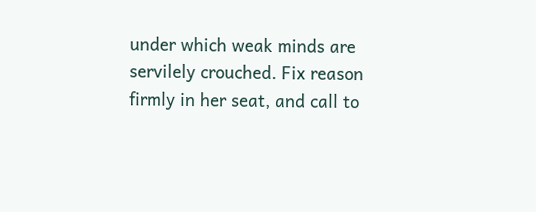under which weak minds are servilely crouched. Fix reason firmly in her seat, and call to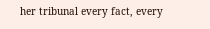her tribunal every fact, every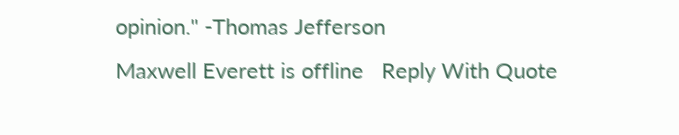opinion." -Thomas Jefferson
Maxwell Everett is offline   Reply With Quote